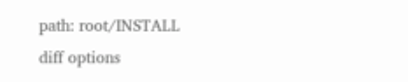path: root/INSTALL
diff options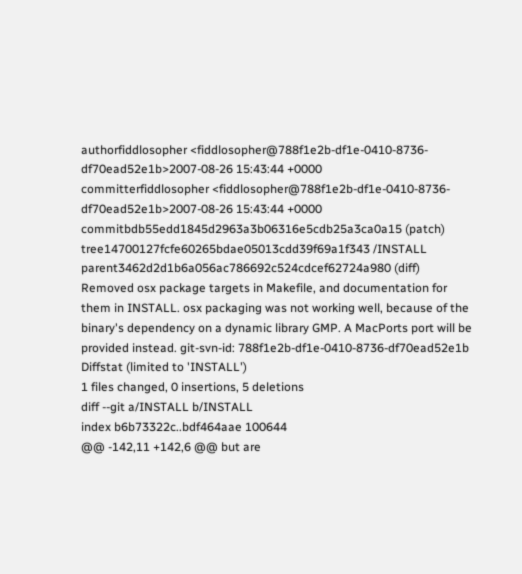authorfiddlosopher <fiddlosopher@788f1e2b-df1e-0410-8736-df70ead52e1b>2007-08-26 15:43:44 +0000
committerfiddlosopher <fiddlosopher@788f1e2b-df1e-0410-8736-df70ead52e1b>2007-08-26 15:43:44 +0000
commitbdb55edd1845d2963a3b06316e5cdb25a3ca0a15 (patch)
tree14700127fcfe60265bdae05013cdd39f69a1f343 /INSTALL
parent3462d2d1b6a056ac786692c524cdcef62724a980 (diff)
Removed osx package targets in Makefile, and documentation for
them in INSTALL. osx packaging was not working well, because of the binary's dependency on a dynamic library GMP. A MacPorts port will be provided instead. git-svn-id: 788f1e2b-df1e-0410-8736-df70ead52e1b
Diffstat (limited to 'INSTALL')
1 files changed, 0 insertions, 5 deletions
diff --git a/INSTALL b/INSTALL
index b6b73322c..bdf464aae 100644
@@ -142,11 +142,6 @@ but are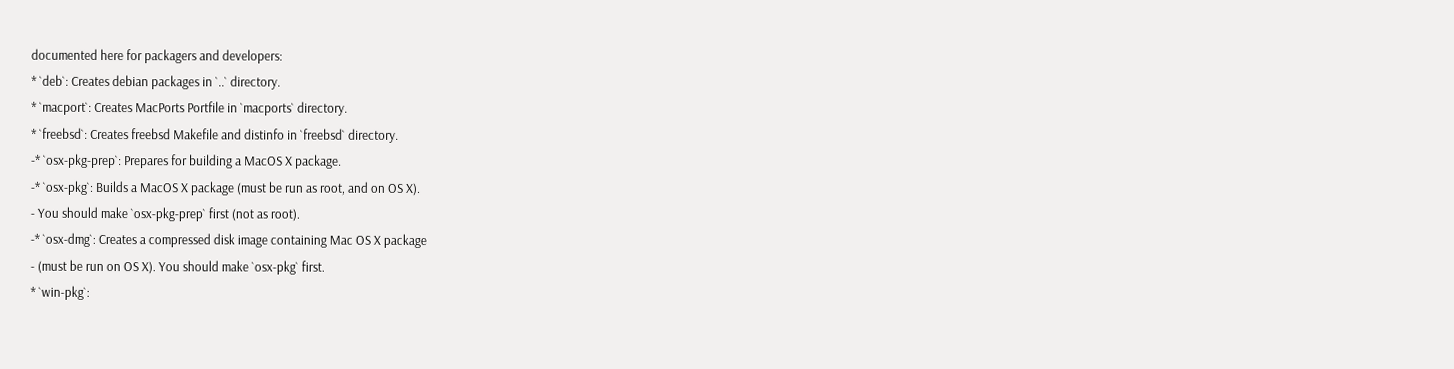documented here for packagers and developers:
* `deb`: Creates debian packages in `..` directory.
* `macport`: Creates MacPorts Portfile in `macports` directory.
* `freebsd`: Creates freebsd Makefile and distinfo in `freebsd` directory.
-* `osx-pkg-prep`: Prepares for building a MacOS X package.
-* `osx-pkg`: Builds a MacOS X package (must be run as root, and on OS X).
- You should make `osx-pkg-prep` first (not as root).
-* `osx-dmg`: Creates a compressed disk image containing Mac OS X package
- (must be run on OS X). You should make `osx-pkg` first.
* `win-pkg`: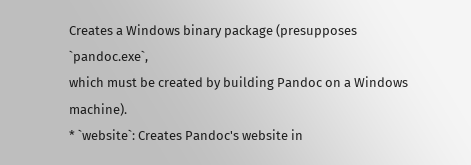Creates a Windows binary package (presupposes `pandoc.exe`,
which must be created by building Pandoc on a Windows machine).
* `website`: Creates Pandoc's website in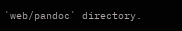`web/pandoc` directory.